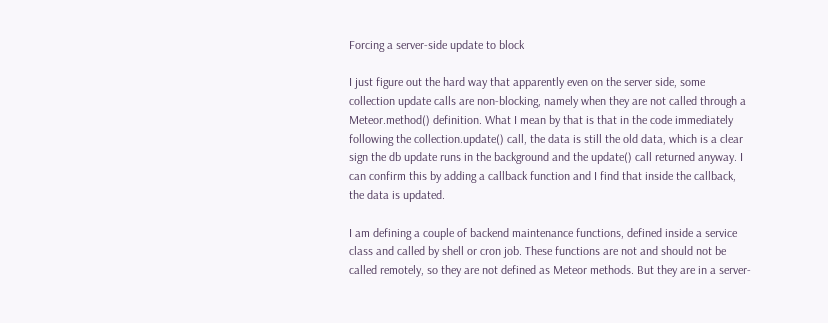Forcing a server-side update to block

I just figure out the hard way that apparently even on the server side, some collection update calls are non-blocking, namely when they are not called through a Meteor.method() definition. What I mean by that is that in the code immediately following the collection.update() call, the data is still the old data, which is a clear sign the db update runs in the background and the update() call returned anyway. I can confirm this by adding a callback function and I find that inside the callback, the data is updated.

I am defining a couple of backend maintenance functions, defined inside a service class and called by shell or cron job. These functions are not and should not be called remotely, so they are not defined as Meteor methods. But they are in a server-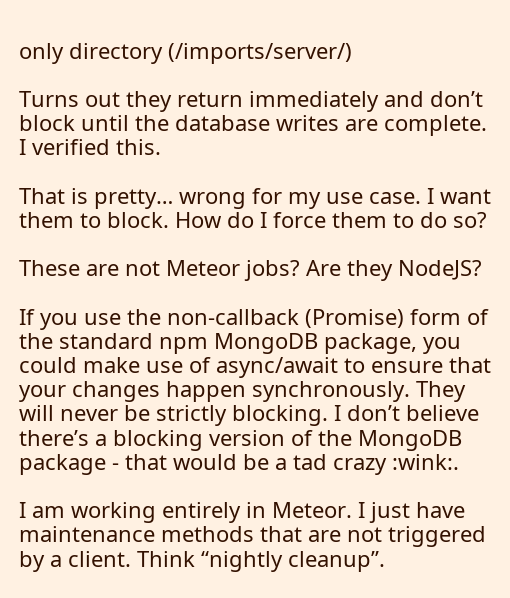only directory (/imports/server/)

Turns out they return immediately and don’t block until the database writes are complete. I verified this.

That is pretty… wrong for my use case. I want them to block. How do I force them to do so?

These are not Meteor jobs? Are they NodeJS?

If you use the non-callback (Promise) form of the standard npm MongoDB package, you could make use of async/await to ensure that your changes happen synchronously. They will never be strictly blocking. I don’t believe there’s a blocking version of the MongoDB package - that would be a tad crazy :wink:.

I am working entirely in Meteor. I just have maintenance methods that are not triggered by a client. Think “nightly cleanup”.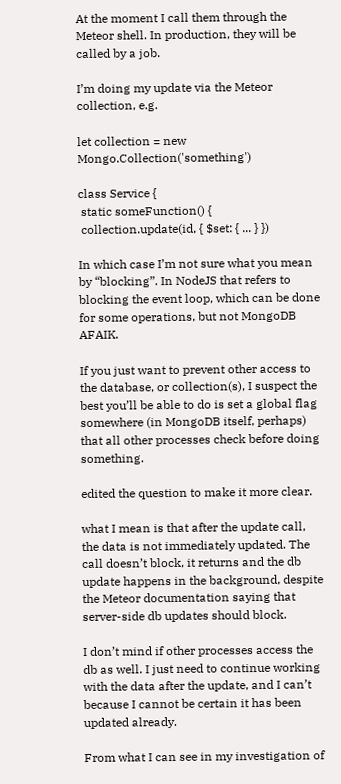At the moment I call them through the Meteor shell. In production, they will be called by a job.

I’m doing my update via the Meteor collection, e.g.

let collection = new Mongo.Collection('something')

class Service {
 static someFunction() {
 collection.update(id, { $set: { ... } })

In which case I’m not sure what you mean by “blocking”. In NodeJS that refers to blocking the event loop, which can be done for some operations, but not MongoDB AFAIK.

If you just want to prevent other access to the database, or collection(s), I suspect the best you’ll be able to do is set a global flag somewhere (in MongoDB itself, perhaps) that all other processes check before doing something.

edited the question to make it more clear.

what I mean is that after the update call, the data is not immediately updated. The call doesn’t block, it returns and the db update happens in the background, despite the Meteor documentation saying that server-side db updates should block.

I don’t mind if other processes access the db as well. I just need to continue working with the data after the update, and I can’t because I cannot be certain it has been updated already.

From what I can see in my investigation of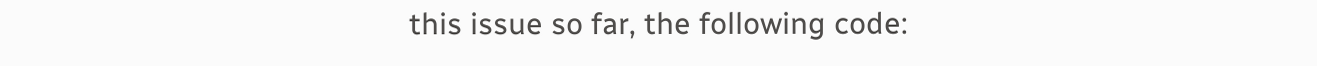this issue so far, the following code: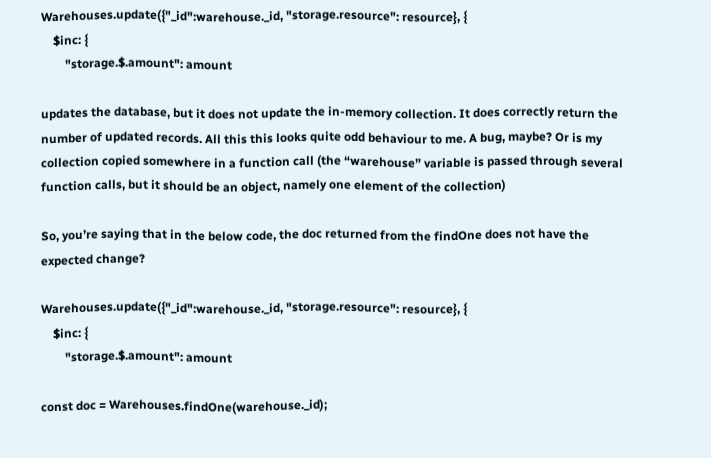Warehouses.update({"_id":warehouse._id, "storage.resource": resource}, {
    $inc: {
        "storage.$.amount": amount

updates the database, but it does not update the in-memory collection. It does correctly return the number of updated records. All this this looks quite odd behaviour to me. A bug, maybe? Or is my collection copied somewhere in a function call (the “warehouse” variable is passed through several function calls, but it should be an object, namely one element of the collection)

So, you’re saying that in the below code, the doc returned from the findOne does not have the expected change?

Warehouses.update({"_id":warehouse._id, "storage.resource": resource}, {
    $inc: {
        "storage.$.amount": amount

const doc = Warehouses.findOne(warehouse._id);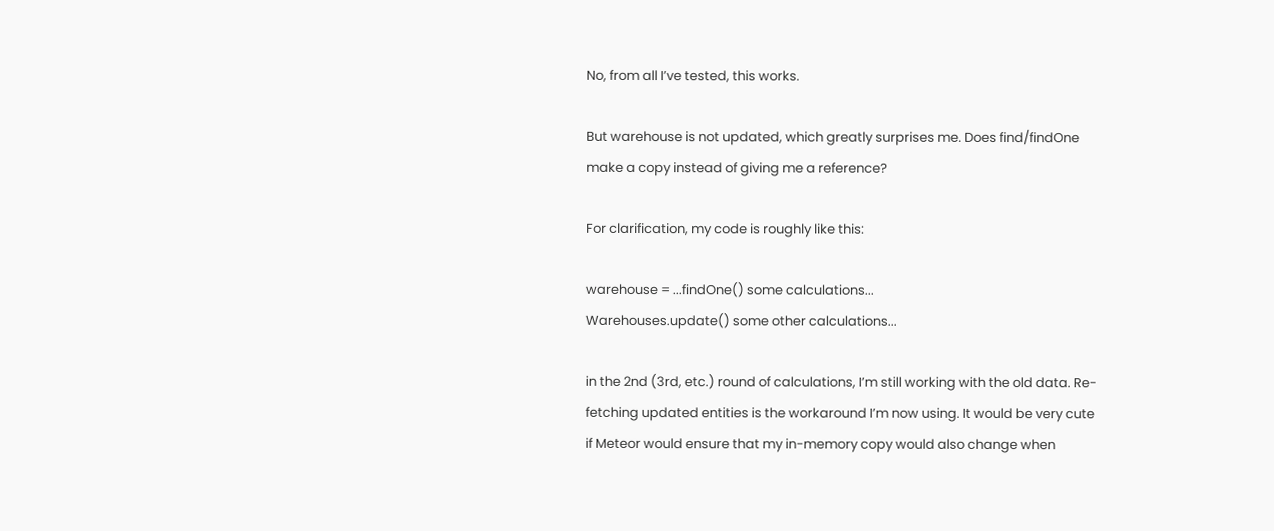No, from all I’ve tested, this works.

But warehouse is not updated, which greatly surprises me. Does find/findOne make a copy instead of giving me a reference?

For clarification, my code is roughly like this:

warehouse = ...findOne() some calculations...
Warehouses.update() some other calculations...

in the 2nd (3rd, etc.) round of calculations, I’m still working with the old data. Re-fetching updated entities is the workaround I’m now using. It would be very cute if Meteor would ensure that my in-memory copy would also change when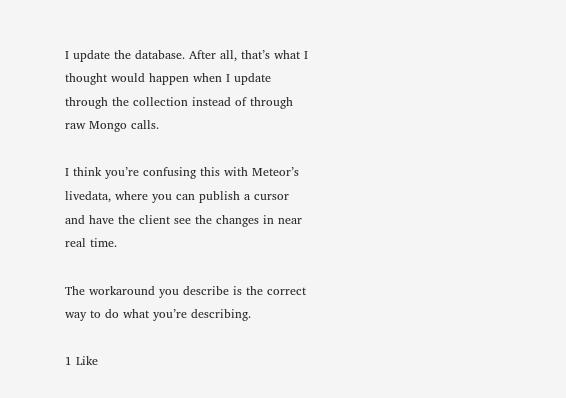I update the database. After all, that’s what I thought would happen when I update through the collection instead of through raw Mongo calls.

I think you’re confusing this with Meteor’s livedata, where you can publish a cursor and have the client see the changes in near real time.

The workaround you describe is the correct way to do what you’re describing.

1 Like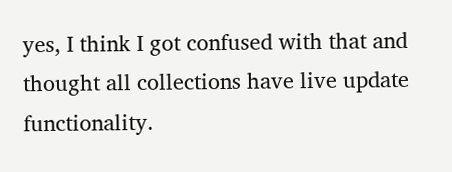yes, I think I got confused with that and thought all collections have live update functionality.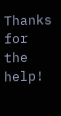Thanks for the help!